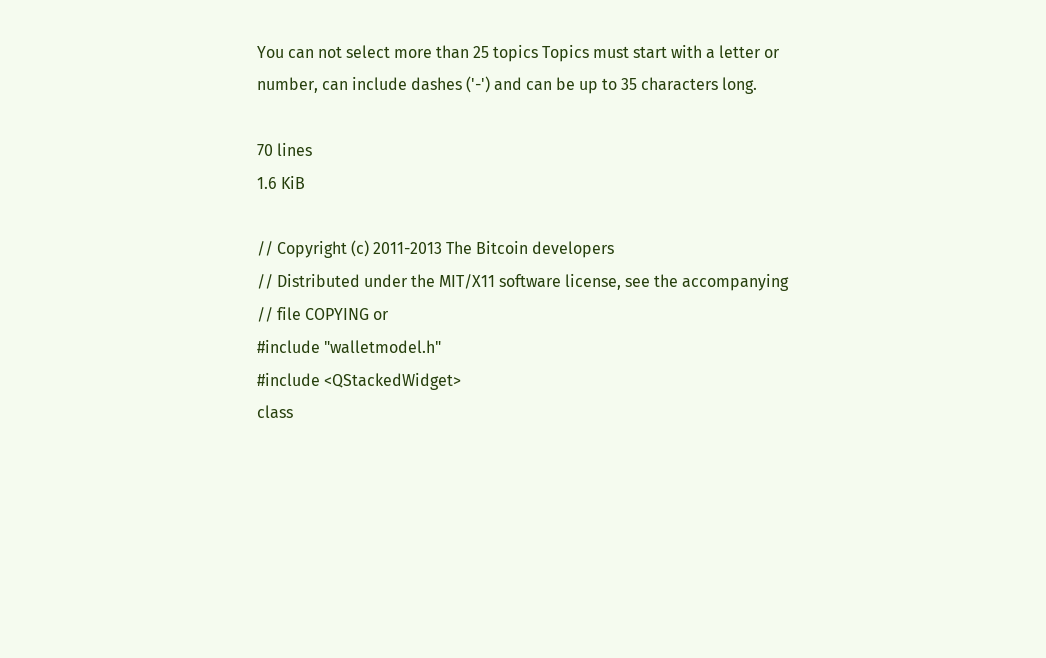You can not select more than 25 topics Topics must start with a letter or number, can include dashes ('-') and can be up to 35 characters long.

70 lines
1.6 KiB

// Copyright (c) 2011-2013 The Bitcoin developers
// Distributed under the MIT/X11 software license, see the accompanying
// file COPYING or
#include "walletmodel.h"
#include <QStackedWidget>
class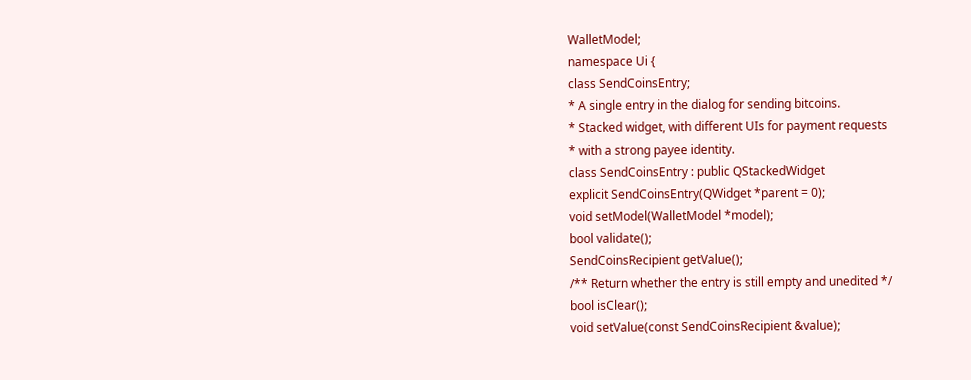WalletModel;
namespace Ui {
class SendCoinsEntry;
* A single entry in the dialog for sending bitcoins.
* Stacked widget, with different UIs for payment requests
* with a strong payee identity.
class SendCoinsEntry : public QStackedWidget
explicit SendCoinsEntry(QWidget *parent = 0);
void setModel(WalletModel *model);
bool validate();
SendCoinsRecipient getValue();
/** Return whether the entry is still empty and unedited */
bool isClear();
void setValue(const SendCoinsRecipient &value);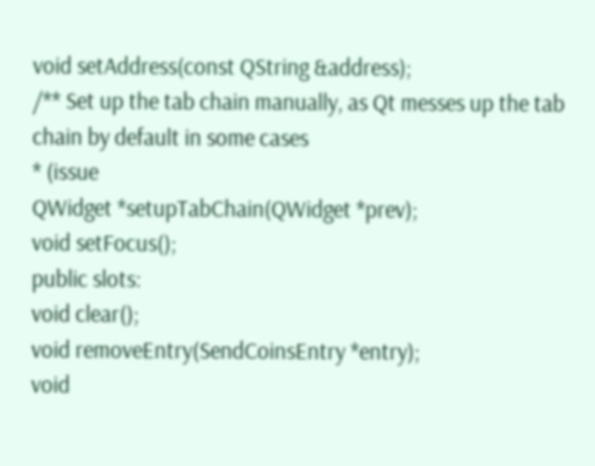void setAddress(const QString &address);
/** Set up the tab chain manually, as Qt messes up the tab chain by default in some cases
* (issue
QWidget *setupTabChain(QWidget *prev);
void setFocus();
public slots:
void clear();
void removeEntry(SendCoinsEntry *entry);
void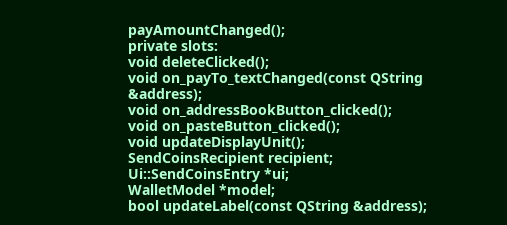payAmountChanged();
private slots:
void deleteClicked();
void on_payTo_textChanged(const QString &address);
void on_addressBookButton_clicked();
void on_pasteButton_clicked();
void updateDisplayUnit();
SendCoinsRecipient recipient;
Ui::SendCoinsEntry *ui;
WalletModel *model;
bool updateLabel(const QString &address);